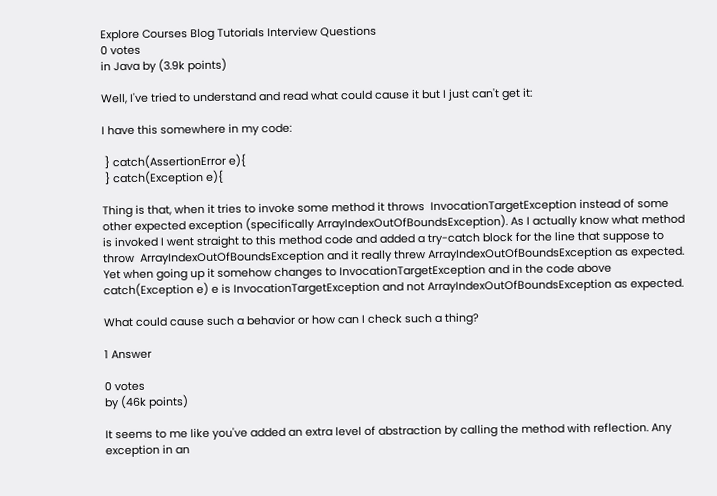Explore Courses Blog Tutorials Interview Questions
0 votes
in Java by (3.9k points)

Well, I've tried to understand and read what could cause it but I just can't get it:

I have this somewhere in my code:

 } catch(AssertionError e){
 } catch(Exception e){

Thing is that, when it tries to invoke some method it throws  InvocationTargetException instead of some other expected exception (specifically ArrayIndexOutOfBoundsException). As I actually know what method is invoked I went straight to this method code and added a try-catch block for the line that suppose to throw  ArrayIndexOutOfBoundsException and it really threw ArrayIndexOutOfBoundsException as expected. Yet when going up it somehow changes to InvocationTargetException and in the code above catch(Exception e) e is InvocationTargetException and not ArrayIndexOutOfBoundsException as expected.

What could cause such a behavior or how can I check such a thing?

1 Answer

0 votes
by (46k points)

It seems to me like you've added an extra level of abstraction by calling the method with reflection. Any exception in an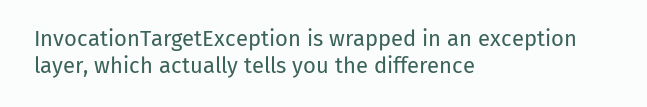InvocationTargetException is wrapped in an exception layer, which actually tells you the difference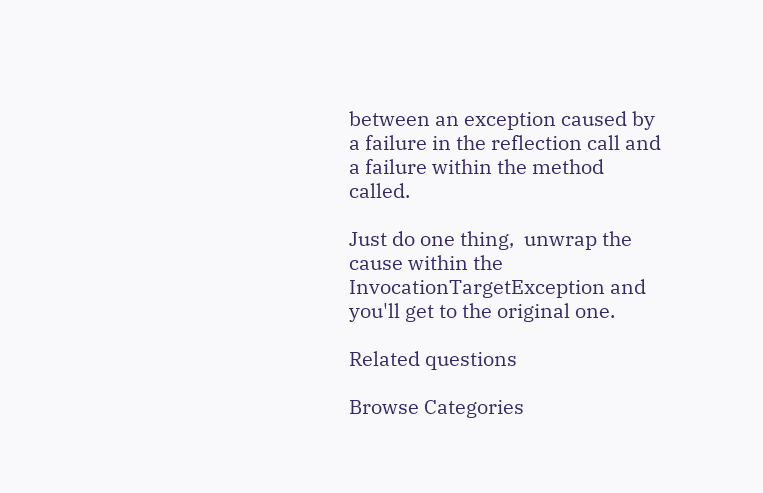between an exception caused by a failure in the reflection call and a failure within the method called.

Just do one thing,  unwrap the cause within the InvocationTargetException and you'll get to the original one.

Related questions

Browse Categories